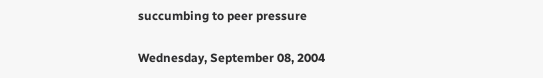succumbing to peer pressure

Wednesday, September 08, 2004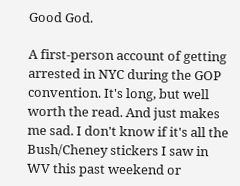Good God.

A first-person account of getting arrested in NYC during the GOP convention. It's long, but well worth the read. And just makes me sad. I don't know if it's all the Bush/Cheney stickers I saw in WV this past weekend or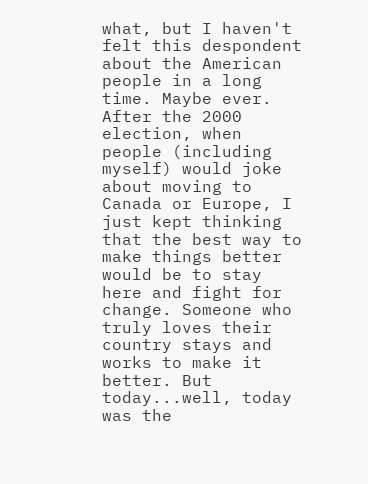what, but I haven't felt this despondent about the American people in a long time. Maybe ever. After the 2000 election, when people (including myself) would joke about moving to Canada or Europe, I just kept thinking that the best way to make things better would be to stay here and fight for change. Someone who truly loves their country stays and works to make it better. But today...well, today was the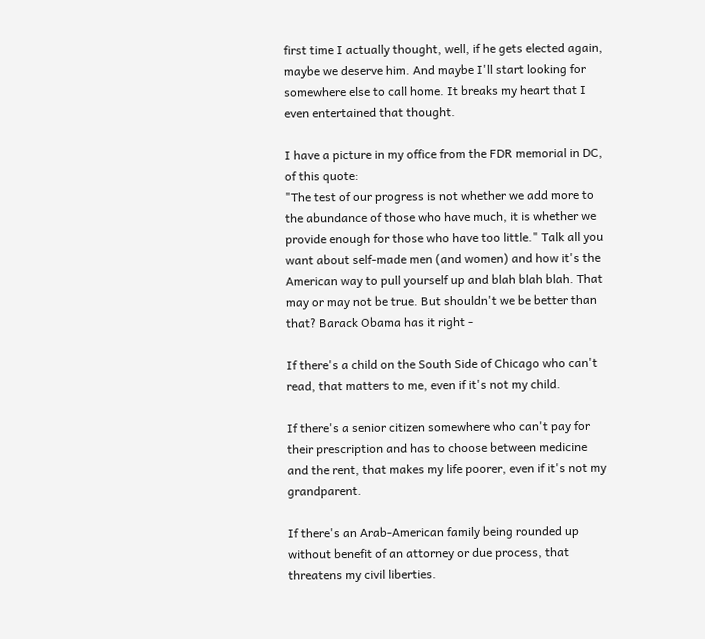first time I actually thought, well, if he gets elected again, maybe we deserve him. And maybe I'll start looking for somewhere else to call home. It breaks my heart that I even entertained that thought.

I have a picture in my office from the FDR memorial in DC, of this quote:
"The test of our progress is not whether we add more to the abundance of those who have much, it is whether we provide enough for those who have too little." Talk all you want about self-made men (and women) and how it's the American way to pull yourself up and blah blah blah. That may or may not be true. But shouldn't we be better than that? Barack Obama has it right -

If there's a child on the South Side of Chicago who can't read, that matters to me, even if it's not my child.

If there's a senior citizen somewhere who can't pay for their prescription and has to choose between medicine and the rent, that makes my life poorer, even if it's not my grandparent.

If there's an Arab-American family being rounded up without benefit of an attorney or due process, that threatens my civil liberties.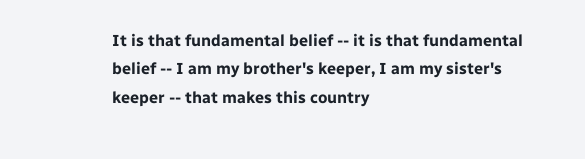It is that fundamental belief -- it is that fundamental belief -- I am my brother's keeper, I am my sister's keeper -- that makes this country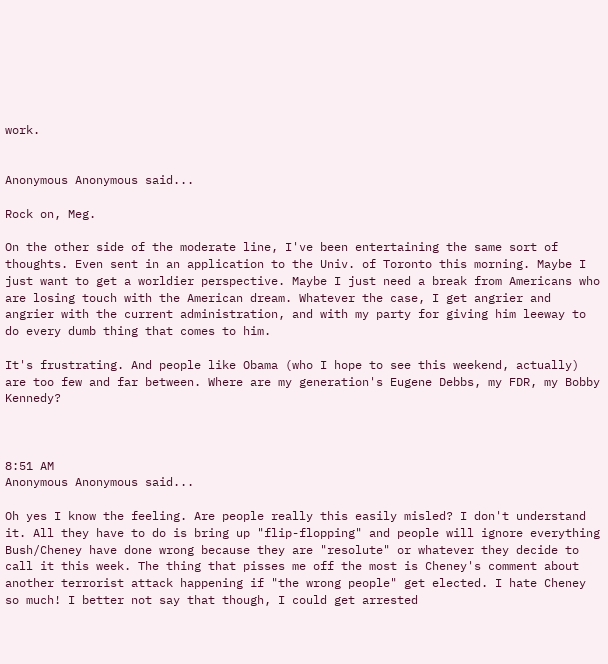work.


Anonymous Anonymous said...

Rock on, Meg.

On the other side of the moderate line, I've been entertaining the same sort of thoughts. Even sent in an application to the Univ. of Toronto this morning. Maybe I just want to get a worldier perspective. Maybe I just need a break from Americans who are losing touch with the American dream. Whatever the case, I get angrier and angrier with the current administration, and with my party for giving him leeway to do every dumb thing that comes to him.

It's frustrating. And people like Obama (who I hope to see this weekend, actually) are too few and far between. Where are my generation's Eugene Debbs, my FDR, my Bobby Kennedy?



8:51 AM
Anonymous Anonymous said...

Oh yes I know the feeling. Are people really this easily misled? I don't understand it. All they have to do is bring up "flip-flopping" and people will ignore everything Bush/Cheney have done wrong because they are "resolute" or whatever they decide to call it this week. The thing that pisses me off the most is Cheney's comment about another terrorist attack happening if "the wrong people" get elected. I hate Cheney so much! I better not say that though, I could get arrested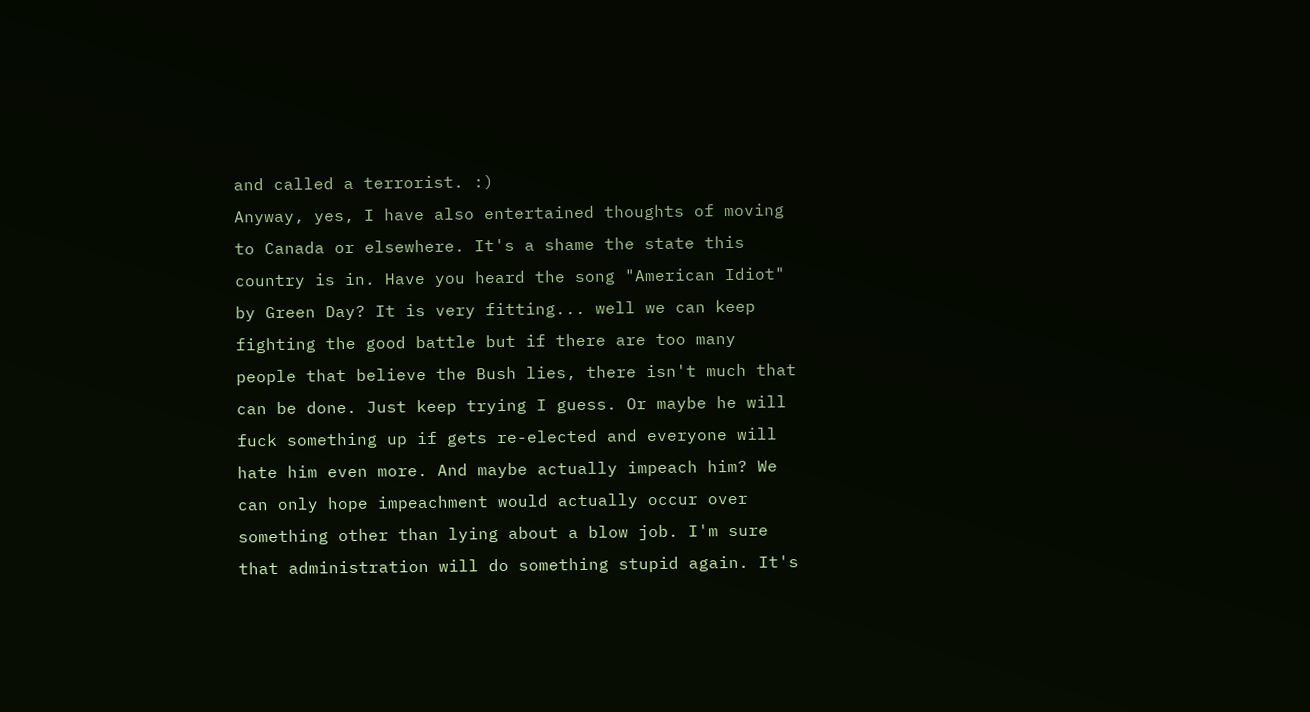and called a terrorist. :)
Anyway, yes, I have also entertained thoughts of moving to Canada or elsewhere. It's a shame the state this country is in. Have you heard the song "American Idiot" by Green Day? It is very fitting... well we can keep fighting the good battle but if there are too many people that believe the Bush lies, there isn't much that can be done. Just keep trying I guess. Or maybe he will fuck something up if gets re-elected and everyone will hate him even more. And maybe actually impeach him? We can only hope impeachment would actually occur over something other than lying about a blow job. I'm sure that administration will do something stupid again. It's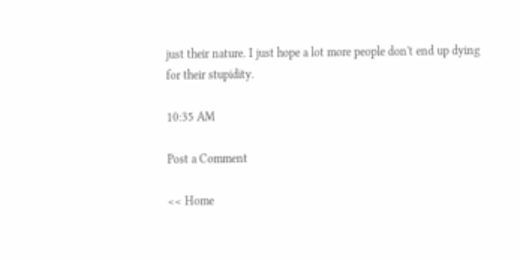just their nature. I just hope a lot more people don't end up dying for their stupidity.

10:35 AM

Post a Comment

<< Home